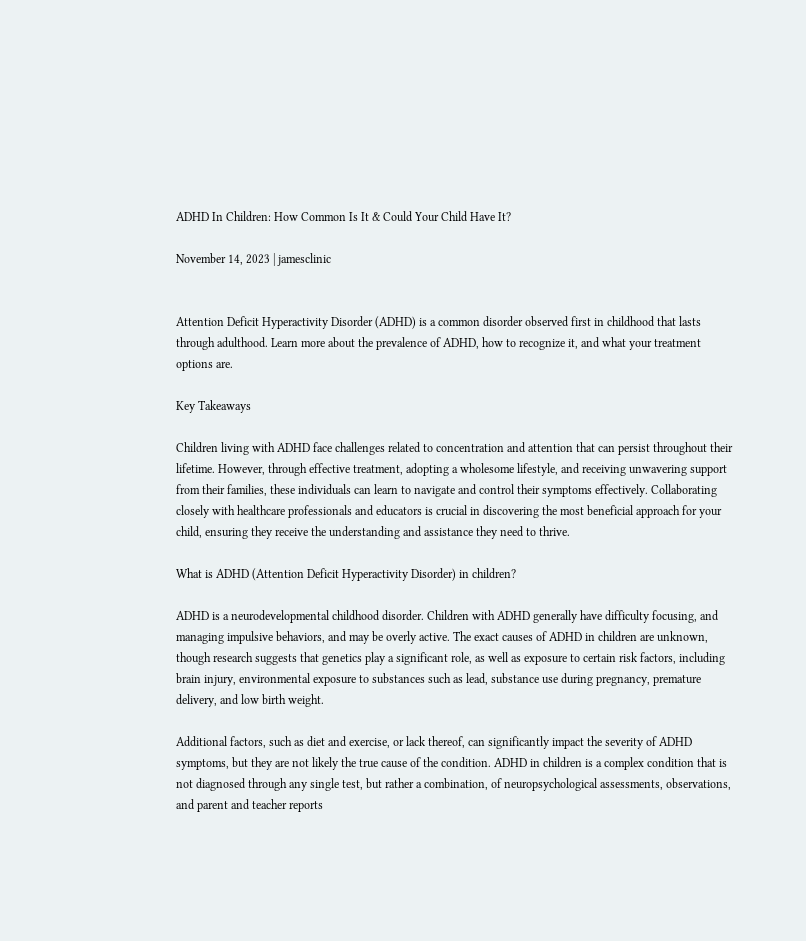ADHD In Children: How Common Is It & Could Your Child Have It?

November 14, 2023 | jamesclinic


Attention Deficit Hyperactivity Disorder (ADHD) is a common disorder observed first in childhood that lasts through adulthood. Learn more about the prevalence of ADHD, how to recognize it, and what your treatment options are.

Key Takeaways

Children living with ADHD face challenges related to concentration and attention that can persist throughout their lifetime. However, through effective treatment, adopting a wholesome lifestyle, and receiving unwavering support from their families, these individuals can learn to navigate and control their symptoms effectively. Collaborating closely with healthcare professionals and educators is crucial in discovering the most beneficial approach for your child, ensuring they receive the understanding and assistance they need to thrive.

What is ADHD (Attention Deficit Hyperactivity Disorder) in children?

ADHD is a neurodevelopmental childhood disorder. Children with ADHD generally have difficulty focusing, and managing impulsive behaviors, and may be overly active. The exact causes of ADHD in children are unknown, though research suggests that genetics play a significant role, as well as exposure to certain risk factors, including brain injury, environmental exposure to substances such as lead, substance use during pregnancy, premature delivery, and low birth weight.

Additional factors, such as diet and exercise, or lack thereof, can significantly impact the severity of ADHD symptoms, but they are not likely the true cause of the condition. ADHD in children is a complex condition that is not diagnosed through any single test, but rather a combination, of neuropsychological assessments, observations, and parent and teacher reports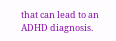that can lead to an ADHD diagnosis.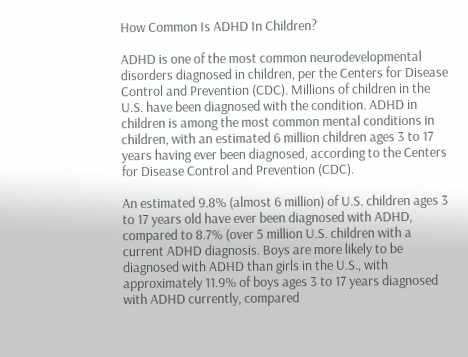How Common Is ADHD In Children?

ADHD is one of the most common neurodevelopmental disorders diagnosed in children, per the Centers for Disease Control and Prevention (CDC). Millions of children in the U.S. have been diagnosed with the condition. ADHD in children is among the most common mental conditions in children, with an estimated 6 million children ages 3 to 17 years having ever been diagnosed, according to the Centers for Disease Control and Prevention (CDC).

An estimated 9.8% (almost 6 million) of U.S. children ages 3 to 17 years old have ever been diagnosed with ADHD, compared to 8.7% (over 5 million U.S. children with a current ADHD diagnosis. Boys are more likely to be diagnosed with ADHD than girls in the U.S., with approximately 11.9% of boys ages 3 to 17 years diagnosed with ADHD currently, compared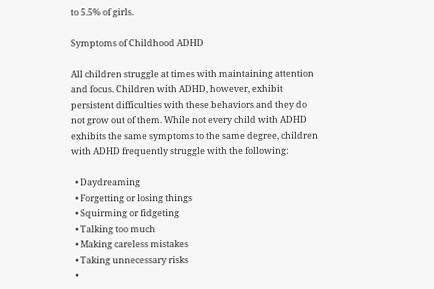to 5.5% of girls.

Symptoms of Childhood ADHD

All children struggle at times with maintaining attention and focus. Children with ADHD, however, exhibit persistent difficulties with these behaviors and they do not grow out of them. While not every child with ADHD exhibits the same symptoms to the same degree, children with ADHD frequently struggle with the following:

  • Daydreaming
  • Forgetting or losing things
  • Squirming or fidgeting
  • Talking too much
  • Making careless mistakes
  • Taking unnecessary risks
  •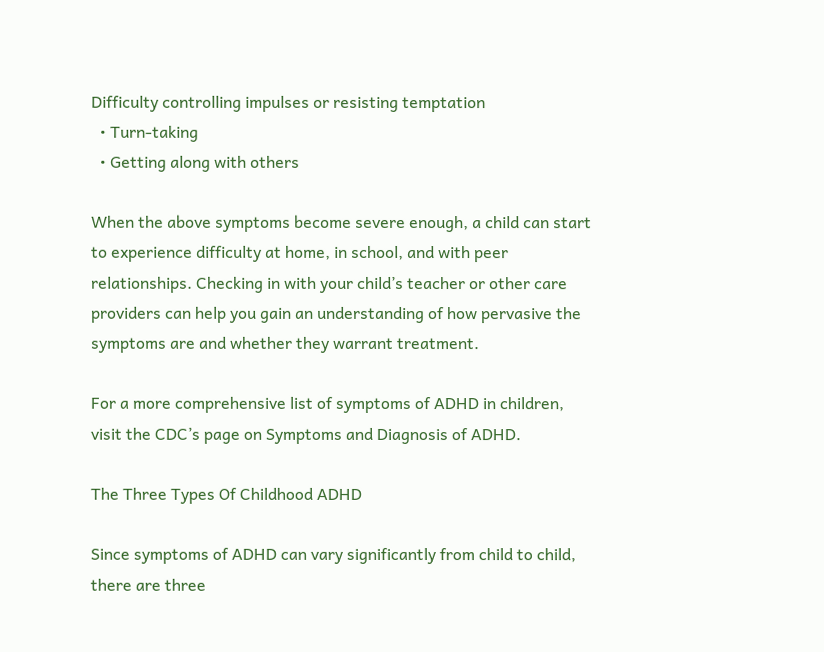Difficulty controlling impulses or resisting temptation
  • Turn-taking
  • Getting along with others

When the above symptoms become severe enough, a child can start to experience difficulty at home, in school, and with peer relationships. Checking in with your child’s teacher or other care providers can help you gain an understanding of how pervasive the symptoms are and whether they warrant treatment.

For a more comprehensive list of symptoms of ADHD in children, visit the CDC’s page on Symptoms and Diagnosis of ADHD.

The Three Types Of Childhood ADHD

Since symptoms of ADHD can vary significantly from child to child, there are three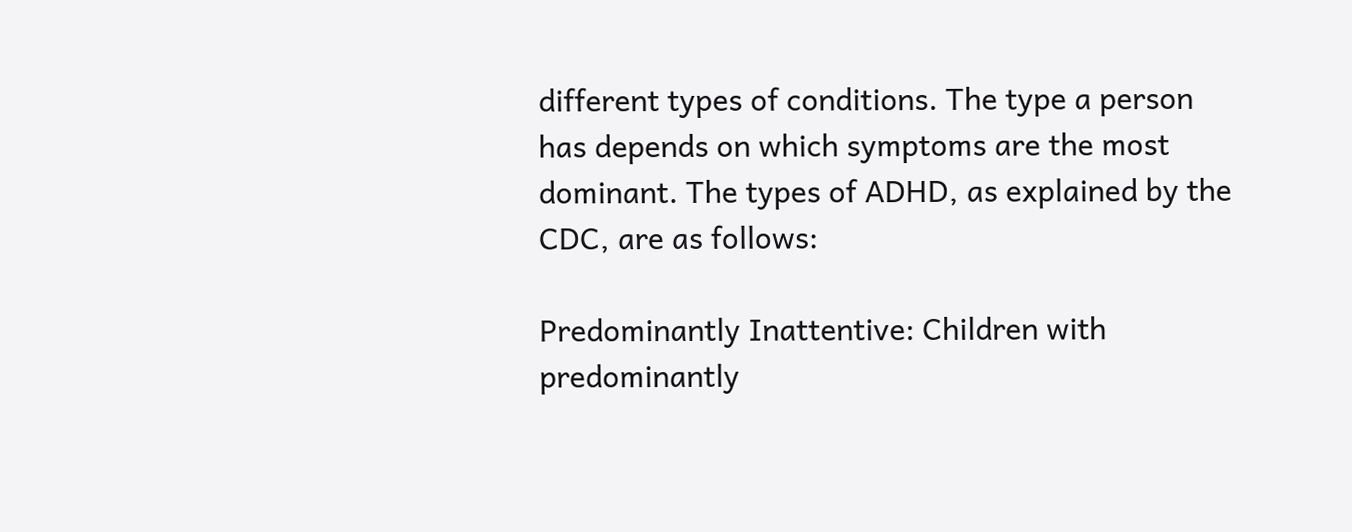different types of conditions. The type a person has depends on which symptoms are the most dominant. The types of ADHD, as explained by the CDC, are as follows:

Predominantly Inattentive: Children with predominantly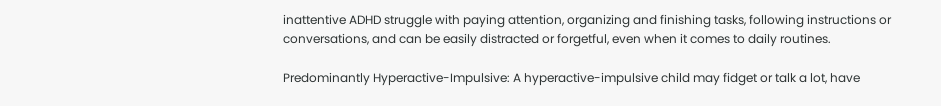inattentive ADHD struggle with paying attention, organizing and finishing tasks, following instructions or conversations, and can be easily distracted or forgetful, even when it comes to daily routines.

Predominantly Hyperactive-Impulsive: A hyperactive-impulsive child may fidget or talk a lot, have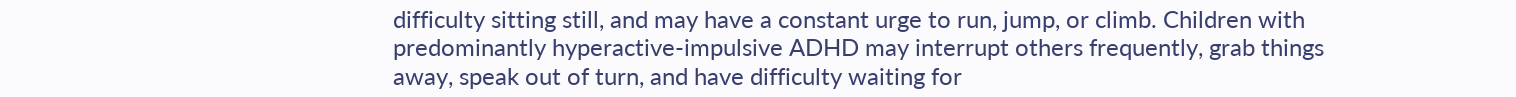difficulty sitting still, and may have a constant urge to run, jump, or climb. Children with predominantly hyperactive-impulsive ADHD may interrupt others frequently, grab things away, speak out of turn, and have difficulty waiting for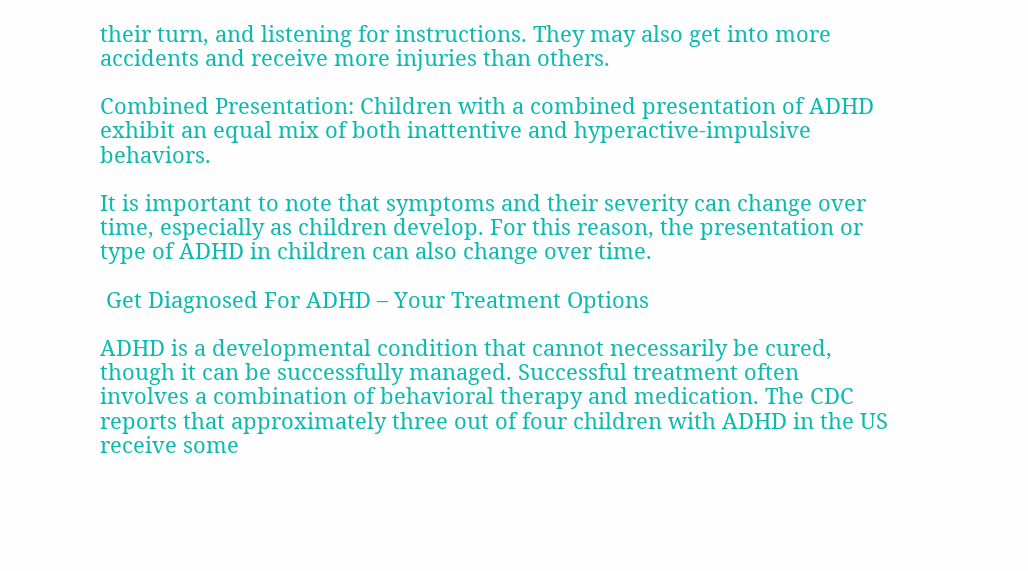their turn, and listening for instructions. They may also get into more accidents and receive more injuries than others.

Combined Presentation: Children with a combined presentation of ADHD exhibit an equal mix of both inattentive and hyperactive-impulsive behaviors.

It is important to note that symptoms and their severity can change over time, especially as children develop. For this reason, the presentation or type of ADHD in children can also change over time.

 Get Diagnosed For ADHD – Your Treatment Options

ADHD is a developmental condition that cannot necessarily be cured, though it can be successfully managed. Successful treatment often involves a combination of behavioral therapy and medication. The CDC reports that approximately three out of four children with ADHD in the US receive some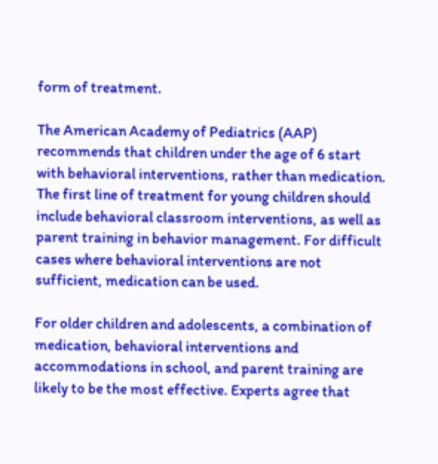form of treatment.

The American Academy of Pediatrics (AAP) recommends that children under the age of 6 start with behavioral interventions, rather than medication. The first line of treatment for young children should include behavioral classroom interventions, as well as parent training in behavior management. For difficult cases where behavioral interventions are not sufficient, medication can be used.

For older children and adolescents, a combination of medication, behavioral interventions and accommodations in school, and parent training are likely to be the most effective. Experts agree that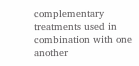complementary treatments used in combination with one another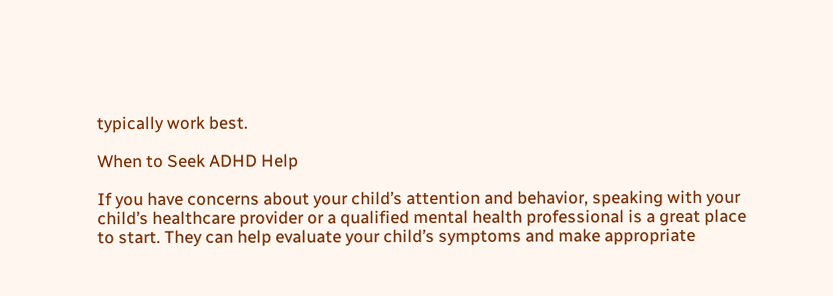typically work best.

When to Seek ADHD Help

If you have concerns about your child’s attention and behavior, speaking with your child’s healthcare provider or a qualified mental health professional is a great place to start. They can help evaluate your child’s symptoms and make appropriate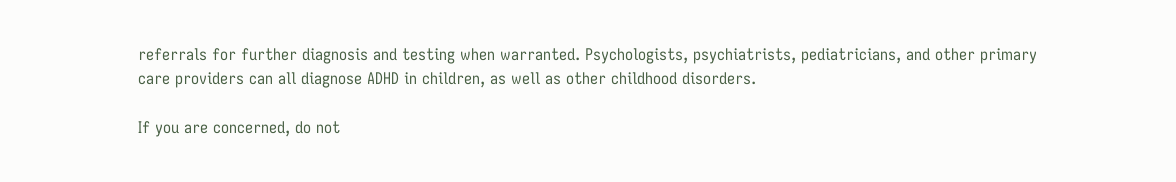referrals for further diagnosis and testing when warranted. Psychologists, psychiatrists, pediatricians, and other primary care providers can all diagnose ADHD in children, as well as other childhood disorders.

If you are concerned, do not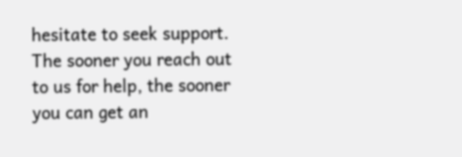hesitate to seek support. The sooner you reach out to us for help, the sooner you can get an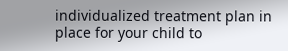individualized treatment plan in place for your child to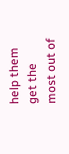help them get the most out of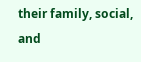their family, social, and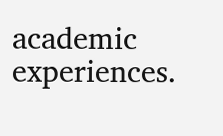academic experiences.